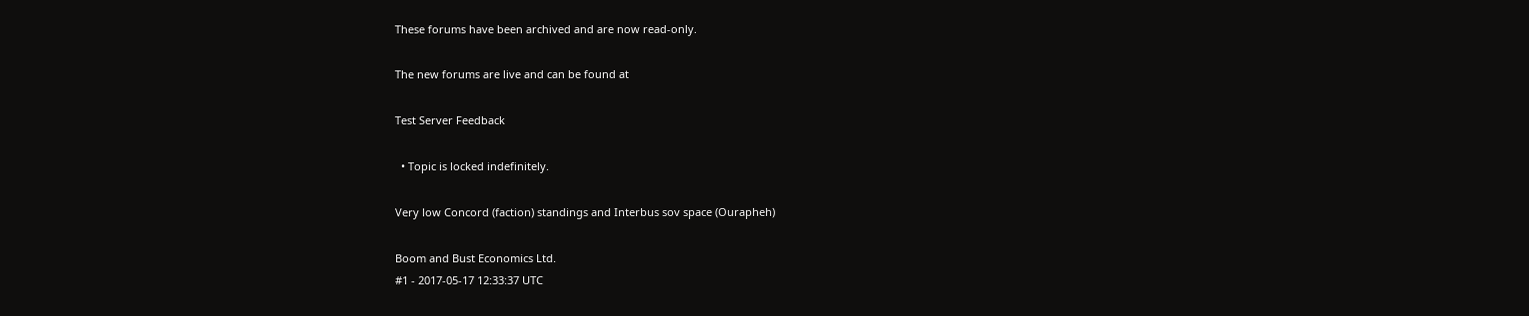These forums have been archived and are now read-only.

The new forums are live and can be found at

Test Server Feedback

  • Topic is locked indefinitely.

Very low Concord (faction) standings and Interbus sov space (Ourapheh)

Boom and Bust Economics Ltd.
#1 - 2017-05-17 12:33:37 UTC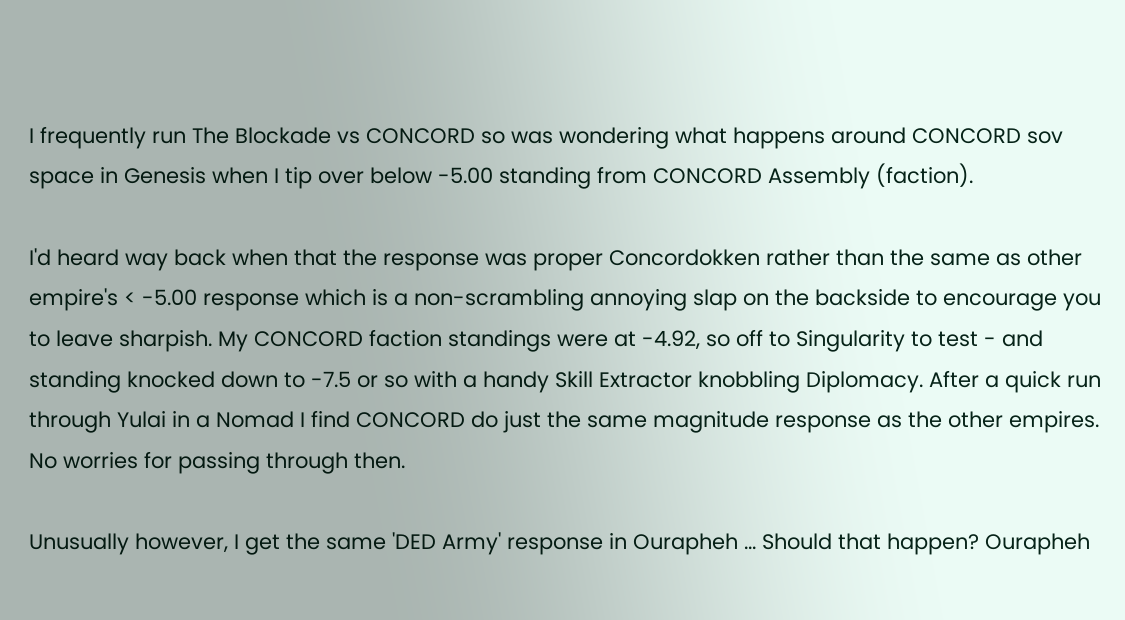I frequently run The Blockade vs CONCORD so was wondering what happens around CONCORD sov space in Genesis when I tip over below -5.00 standing from CONCORD Assembly (faction).

I'd heard way back when that the response was proper Concordokken rather than the same as other empire's < -5.00 response which is a non-scrambling annoying slap on the backside to encourage you to leave sharpish. My CONCORD faction standings were at -4.92, so off to Singularity to test - and standing knocked down to -7.5 or so with a handy Skill Extractor knobbling Diplomacy. After a quick run through Yulai in a Nomad I find CONCORD do just the same magnitude response as the other empires. No worries for passing through then.

Unusually however, I get the same 'DED Army' response in Ourapheh ... Should that happen? Ourapheh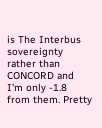is The Interbus sovereignty rather than CONCORD and I'm only -1.8 from them. Pretty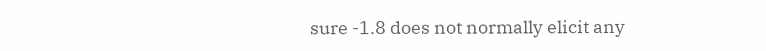sure -1.8 does not normally elicit any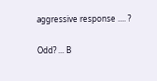aggressive response .... ?

Odd? ... B